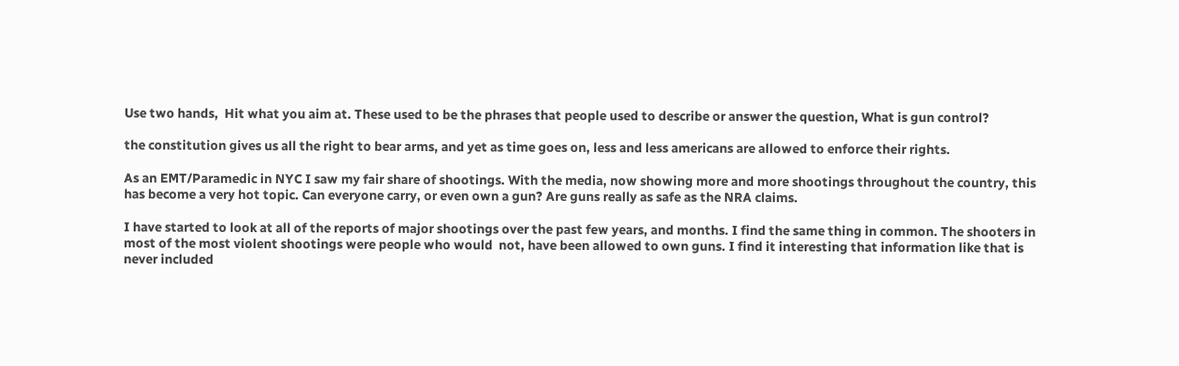Use two hands,  Hit what you aim at. These used to be the phrases that people used to describe or answer the question, What is gun control?

the constitution gives us all the right to bear arms, and yet as time goes on, less and less americans are allowed to enforce their rights.

As an EMT/Paramedic in NYC I saw my fair share of shootings. With the media, now showing more and more shootings throughout the country, this has become a very hot topic. Can everyone carry, or even own a gun? Are guns really as safe as the NRA claims.

I have started to look at all of the reports of major shootings over the past few years, and months. I find the same thing in common. The shooters in most of the most violent shootings were people who would  not, have been allowed to own guns. I find it interesting that information like that is never included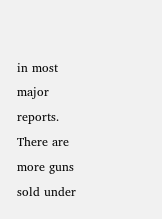in most major reports. There are more guns sold under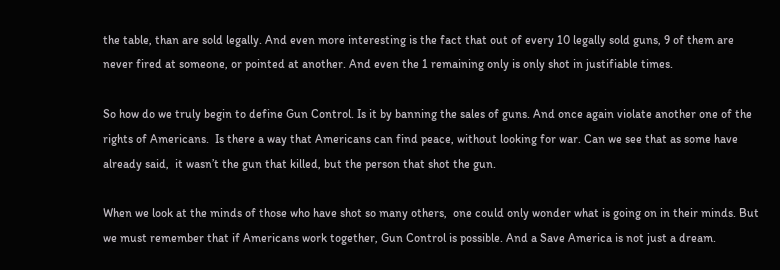the table, than are sold legally. And even more interesting is the fact that out of every 10 legally sold guns, 9 of them are never fired at someone, or pointed at another. And even the 1 remaining only is only shot in justifiable times.

So how do we truly begin to define Gun Control. Is it by banning the sales of guns. And once again violate another one of the rights of Americans.  Is there a way that Americans can find peace, without looking for war. Can we see that as some have already said,  it wasn’t the gun that killed, but the person that shot the gun.

When we look at the minds of those who have shot so many others,  one could only wonder what is going on in their minds. But we must remember that if Americans work together, Gun Control is possible. And a Save America is not just a dream.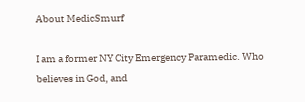About MedicSmurf

I am a former NY City Emergency Paramedic. Who believes in God, and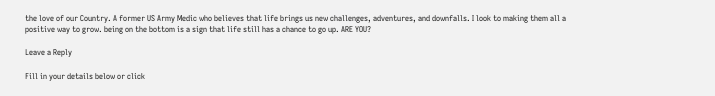the love of our Country. A former US Army Medic who believes that life brings us new challenges, adventures, and downfalls. I look to making them all a positive way to grow. being on the bottom is a sign that life still has a chance to go up. ARE YOU?

Leave a Reply

Fill in your details below or click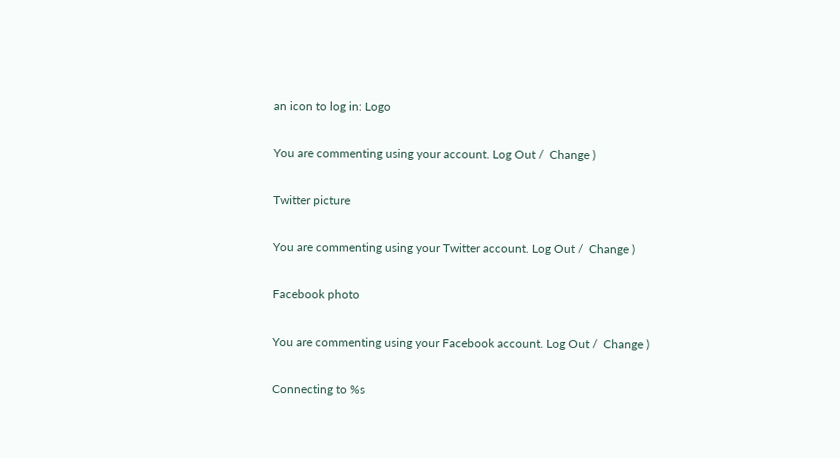an icon to log in: Logo

You are commenting using your account. Log Out /  Change )

Twitter picture

You are commenting using your Twitter account. Log Out /  Change )

Facebook photo

You are commenting using your Facebook account. Log Out /  Change )

Connecting to %s